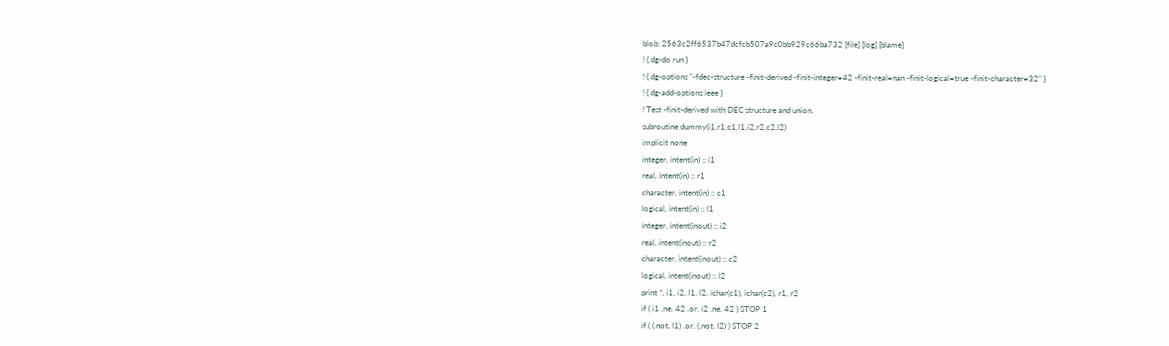blob: 2563c2ff6537b47dcfcb507a9c0bb929c66ba732 [file] [log] [blame]
! { dg-do run }
! { dg-options "-fdec-structure -finit-derived -finit-integer=42 -finit-real=nan -finit-logical=true -finit-character=32" }
! { dg-add-options ieee }
! Test -finit-derived with DEC structure and union.
subroutine dummy(i1,r1,c1,l1,i2,r2,c2,l2)
implicit none
integer, intent(in) :: i1
real, intent(in) :: r1
character, intent(in) :: c1
logical, intent(in) :: l1
integer, intent(inout) :: i2
real, intent(inout) :: r2
character, intent(inout) :: c2
logical, intent(inout) :: l2
print *, i1, i2, l1, l2, ichar(c1), ichar(c2), r1, r2
if ( i1 .ne. 42 .or. i2 .ne. 42 ) STOP 1
if ( (.not. l1) .or. (.not. l2) ) STOP 2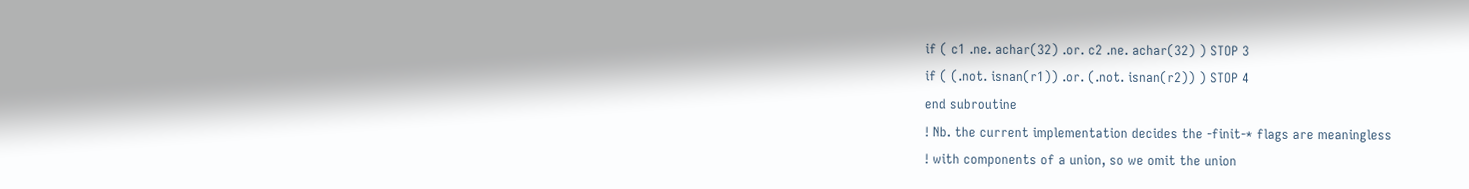if ( c1 .ne. achar(32) .or. c2 .ne. achar(32) ) STOP 3
if ( (.not. isnan(r1)) .or. (.not. isnan(r2)) ) STOP 4
end subroutine
! Nb. the current implementation decides the -finit-* flags are meaningless
! with components of a union, so we omit the union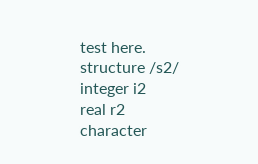test here.
structure /s2/
integer i2
real r2
character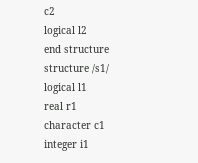c2
logical l2
end structure
structure /s1/
logical l1
real r1
character c1
integer i1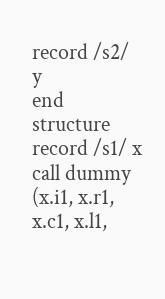record /s2/ y
end structure
record /s1/ x
call dummy (x.i1, x.r1, x.c1, x.l1,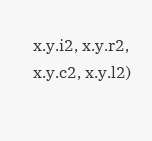x.y.i2, x.y.r2, x.y.c2, x.y.l2)